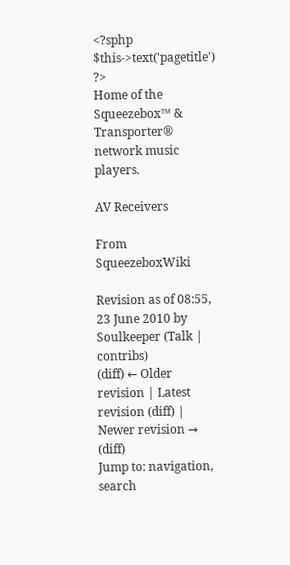<?sphp $this->text('pagetitle') ?>
Home of the Squeezebox™ & Transporter® network music players.

AV Receivers

From SqueezeboxWiki

Revision as of 08:55, 23 June 2010 by Soulkeeper (Talk | contribs)
(diff) ← Older revision | Latest revision (diff) | Newer revision → (diff)
Jump to: navigation, search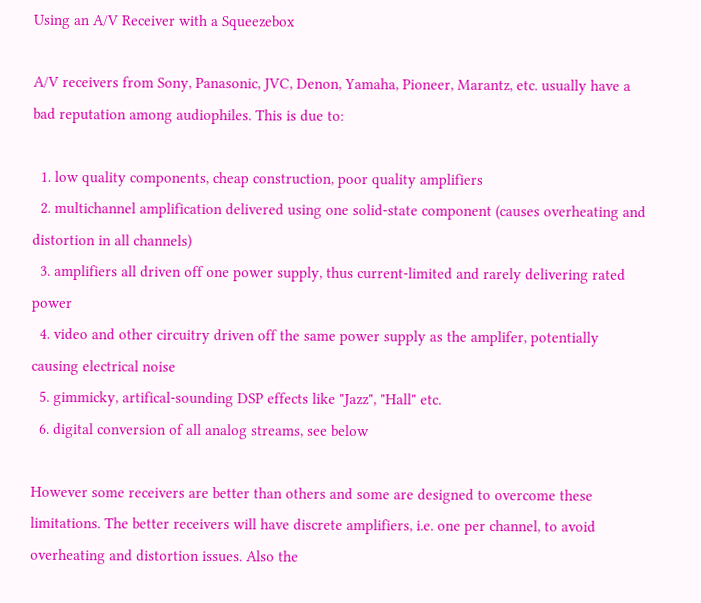Using an A/V Receiver with a Squeezebox

A/V receivers from Sony, Panasonic, JVC, Denon, Yamaha, Pioneer, Marantz, etc. usually have a bad reputation among audiophiles. This is due to:

  1. low quality components, cheap construction, poor quality amplifiers
  2. multichannel amplification delivered using one solid-state component (causes overheating and distortion in all channels)
  3. amplifiers all driven off one power supply, thus current-limited and rarely delivering rated power
  4. video and other circuitry driven off the same power supply as the amplifer, potentially causing electrical noise
  5. gimmicky, artifical-sounding DSP effects like "Jazz", "Hall" etc.
  6. digital conversion of all analog streams, see below

However some receivers are better than others and some are designed to overcome these limitations. The better receivers will have discrete amplifiers, i.e. one per channel, to avoid overheating and distortion issues. Also the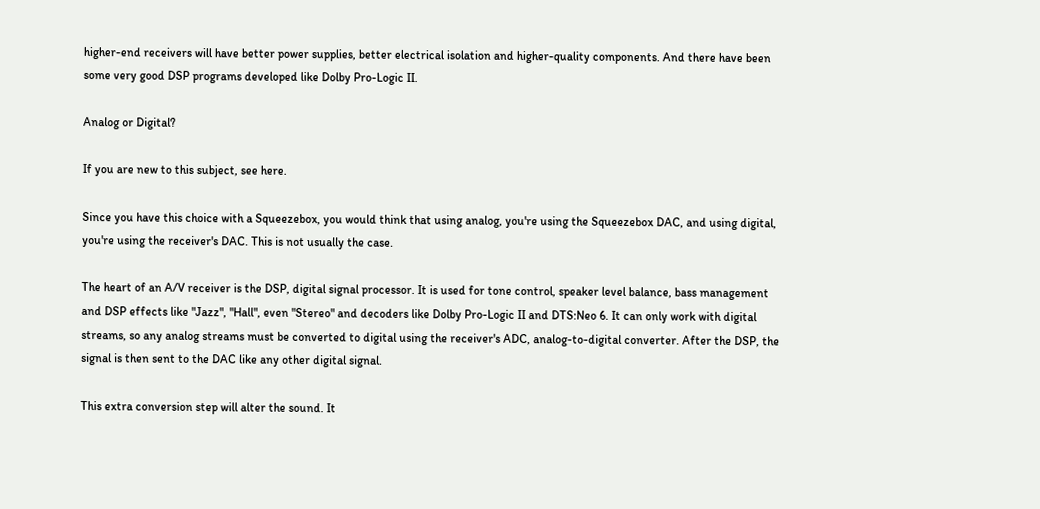higher-end receivers will have better power supplies, better electrical isolation and higher-quality components. And there have been some very good DSP programs developed like Dolby Pro-Logic II.

Analog or Digital?

If you are new to this subject, see here.

Since you have this choice with a Squeezebox, you would think that using analog, you're using the Squeezebox DAC, and using digital, you're using the receiver's DAC. This is not usually the case.

The heart of an A/V receiver is the DSP, digital signal processor. It is used for tone control, speaker level balance, bass management and DSP effects like "Jazz", "Hall", even "Stereo" and decoders like Dolby Pro-Logic II and DTS:Neo 6. It can only work with digital streams, so any analog streams must be converted to digital using the receiver's ADC, analog-to-digital converter. After the DSP, the signal is then sent to the DAC like any other digital signal.

This extra conversion step will alter the sound. It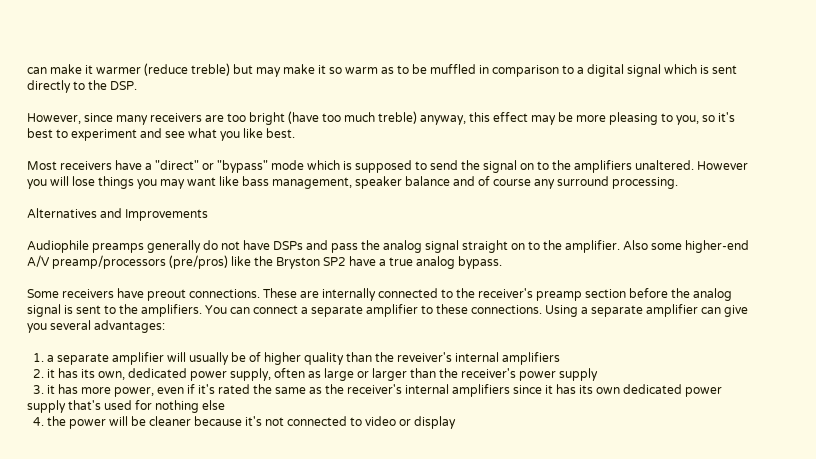can make it warmer (reduce treble) but may make it so warm as to be muffled in comparison to a digital signal which is sent directly to the DSP.

However, since many receivers are too bright (have too much treble) anyway, this effect may be more pleasing to you, so it's best to experiment and see what you like best.

Most receivers have a "direct" or "bypass" mode which is supposed to send the signal on to the amplifiers unaltered. However you will lose things you may want like bass management, speaker balance and of course any surround processing.

Alternatives and Improvements

Audiophile preamps generally do not have DSPs and pass the analog signal straight on to the amplifier. Also some higher-end A/V preamp/processors (pre/pros) like the Bryston SP2 have a true analog bypass.

Some receivers have preout connections. These are internally connected to the receiver's preamp section before the analog signal is sent to the amplifiers. You can connect a separate amplifier to these connections. Using a separate amplifier can give you several advantages:

  1. a separate amplifier will usually be of higher quality than the reveiver's internal amplifiers
  2. it has its own, dedicated power supply, often as large or larger than the receiver's power supply
  3. it has more power, even if it's rated the same as the receiver's internal amplifiers since it has its own dedicated power supply that's used for nothing else
  4. the power will be cleaner because it's not connected to video or display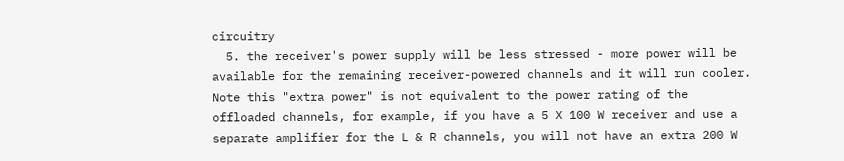circuitry
  5. the receiver's power supply will be less stressed - more power will be available for the remaining receiver-powered channels and it will run cooler. Note this "extra power" is not equivalent to the power rating of the offloaded channels, for example, if you have a 5 X 100 W receiver and use a separate amplifier for the L & R channels, you will not have an extra 200 W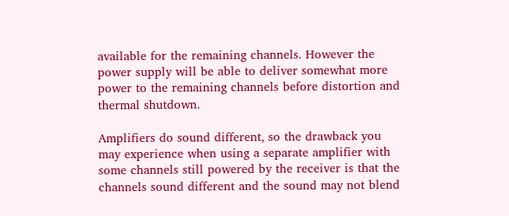available for the remaining channels. However the power supply will be able to deliver somewhat more power to the remaining channels before distortion and thermal shutdown.

Amplifiers do sound different, so the drawback you may experience when using a separate amplifier with some channels still powered by the receiver is that the channels sound different and the sound may not blend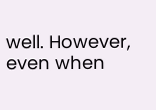well. However, even when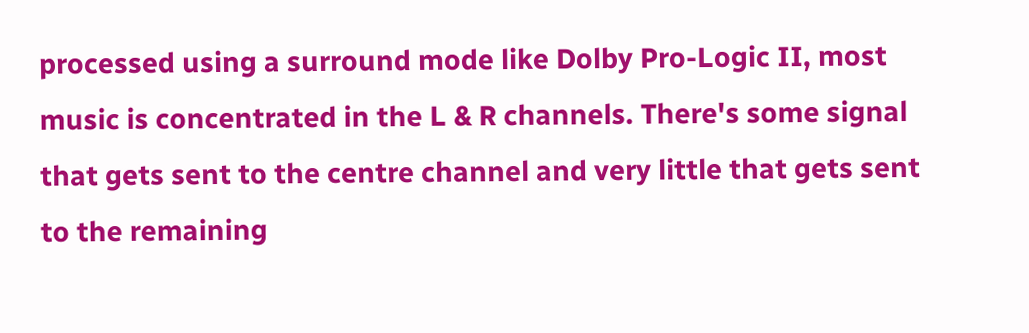processed using a surround mode like Dolby Pro-Logic II, most music is concentrated in the L & R channels. There's some signal that gets sent to the centre channel and very little that gets sent to the remaining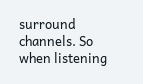surround channels. So when listening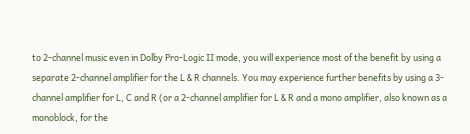to 2-channel music even in Dolby Pro-Logic II mode, you will experience most of the benefit by using a separate 2-channel amplifier for the L & R channels. You may experience further benefits by using a 3-channel amplifier for L, C and R (or a 2-channel amplifier for L & R and a mono amplifier, also known as a monoblock, for the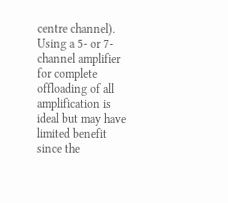centre channel). Using a 5- or 7-channel amplifier for complete offloading of all amplification is ideal but may have limited benefit since the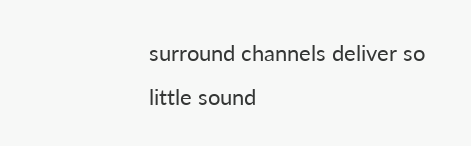surround channels deliver so little sound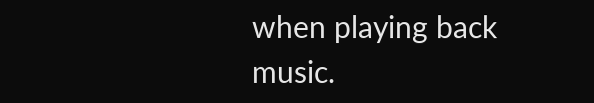when playing back music.